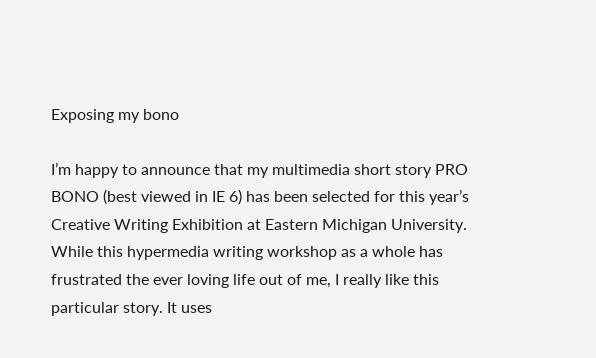Exposing my bono

I’m happy to announce that my multimedia short story PRO BONO (best viewed in IE 6) has been selected for this year’s Creative Writing Exhibition at Eastern Michigan University. While this hypermedia writing workshop as a whole has frustrated the ever loving life out of me, I really like this particular story. It uses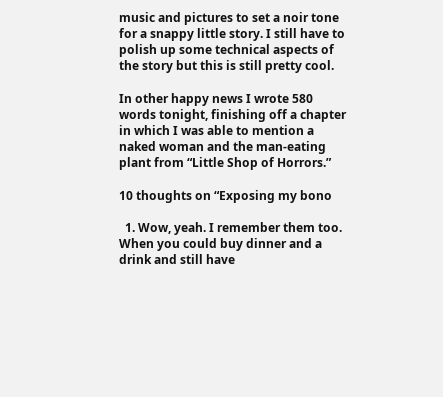music and pictures to set a noir tone for a snappy little story. I still have to polish up some technical aspects of the story but this is still pretty cool.

In other happy news I wrote 580 words tonight, finishing off a chapter in which I was able to mention a naked woman and the man-eating plant from “Little Shop of Horrors.”

10 thoughts on “Exposing my bono

  1. Wow, yeah. I remember them too. When you could buy dinner and a drink and still have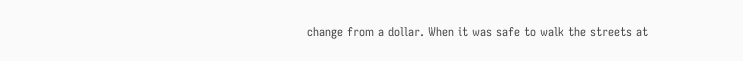change from a dollar. When it was safe to walk the streets at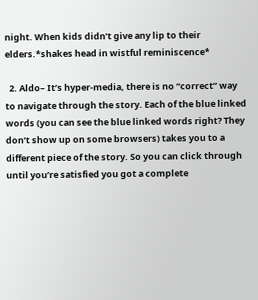night. When kids didn’t give any lip to their elders.*shakes head in wistful reminiscence*

  2. Aldo– It’s hyper-media, there is no “correct” way to navigate through the story. Each of the blue linked words (you can see the blue linked words right? They don’t show up on some browsers) takes you to a different piece of the story. So you can click through until you’re satisfied you got a complete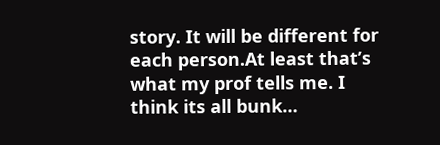story. It will be different for each person.At least that’s what my prof tells me. I think its all bunk…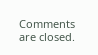Comments are closed.